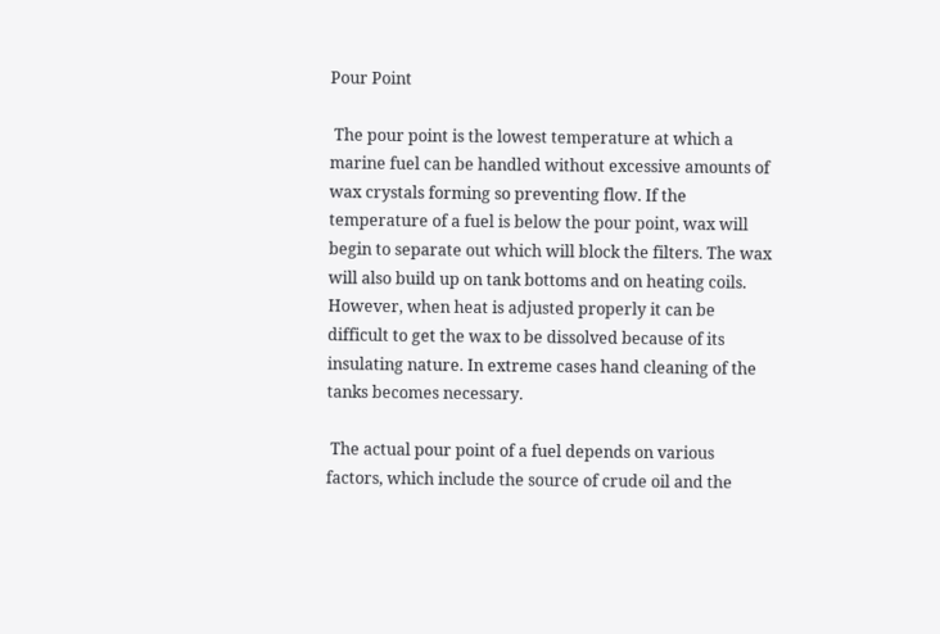Pour Point

 The pour point is the lowest temperature at which a marine fuel can be handled without excessive amounts of wax crystals forming so preventing flow. If the temperature of a fuel is below the pour point, wax will begin to separate out which will block the filters. The wax will also build up on tank bottoms and on heating coils. However, when heat is adjusted properly it can be difficult to get the wax to be dissolved because of its insulating nature. In extreme cases hand cleaning of the tanks becomes necessary.

 The actual pour point of a fuel depends on various factors, which include the source of crude oil and the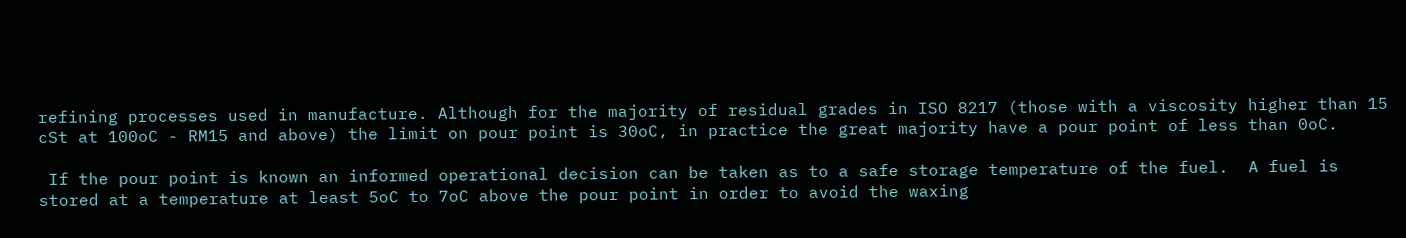refining processes used in manufacture. Although for the majority of residual grades in ISO 8217 (those with a viscosity higher than 15 cSt at 100oC - RM15 and above) the limit on pour point is 30oC, in practice the great majority have a pour point of less than 0oC.

 If the pour point is known an informed operational decision can be taken as to a safe storage temperature of the fuel.  A fuel is stored at a temperature at least 5oC to 7oC above the pour point in order to avoid the waxing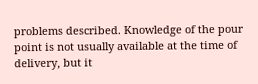problems described. Knowledge of the pour point is not usually available at the time of delivery, but it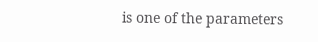is one of the parameters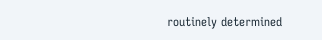routinely determined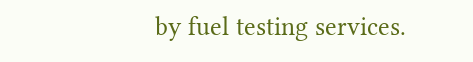by fuel testing services.